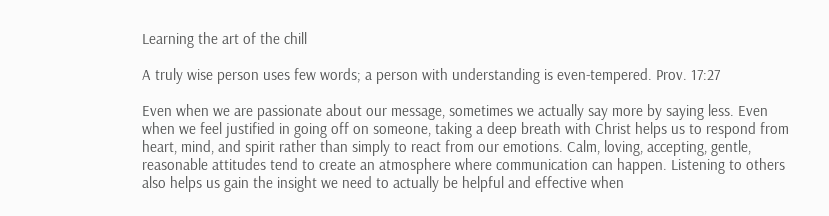Learning the art of the chill

A truly wise person uses few words; a person with understanding is even-tempered. Prov. 17:27

Even when we are passionate about our message, sometimes we actually say more by saying less. Even when we feel justified in going off on someone, taking a deep breath with Christ helps us to respond from heart, mind, and spirit rather than simply to react from our emotions. Calm, loving, accepting, gentle, reasonable attitudes tend to create an atmosphere where communication can happen. Listening to others also helps us gain the insight we need to actually be helpful and effective when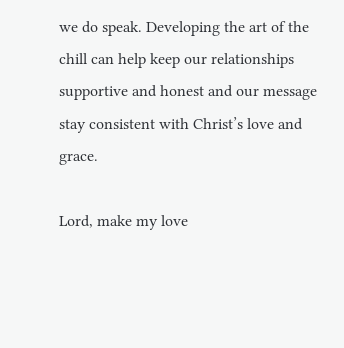we do speak. Developing the art of the chill can help keep our relationships supportive and honest and our message stay consistent with Christ’s love and grace.

Lord, make my love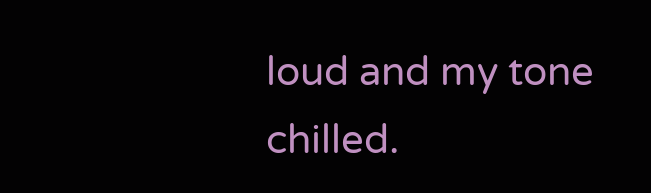loud and my tone chilled.